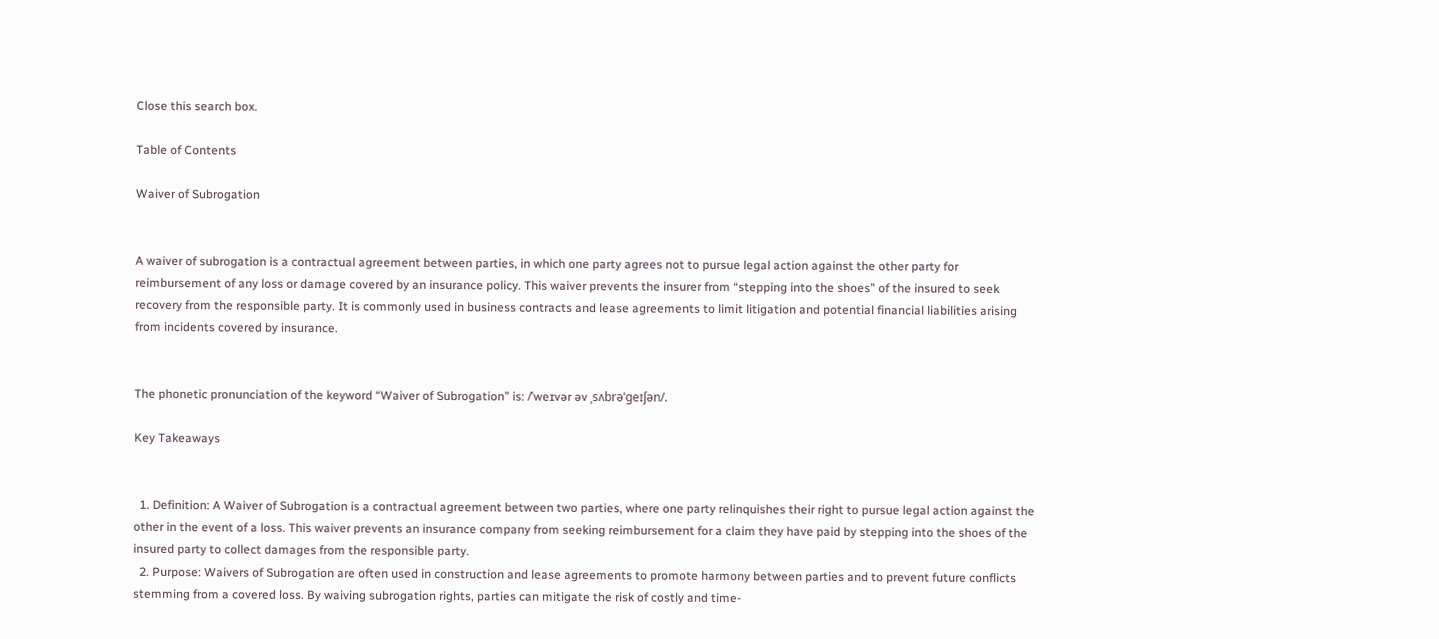Close this search box.

Table of Contents

Waiver of Subrogation


A waiver of subrogation is a contractual agreement between parties, in which one party agrees not to pursue legal action against the other party for reimbursement of any loss or damage covered by an insurance policy. This waiver prevents the insurer from “stepping into the shoes” of the insured to seek recovery from the responsible party. It is commonly used in business contracts and lease agreements to limit litigation and potential financial liabilities arising from incidents covered by insurance.


The phonetic pronunciation of the keyword “Waiver of Subrogation” is: /ˈweɪvər əv ˌsʌbrəˈɡeɪʃən/.

Key Takeaways


  1. Definition: A Waiver of Subrogation is a contractual agreement between two parties, where one party relinquishes their right to pursue legal action against the other in the event of a loss. This waiver prevents an insurance company from seeking reimbursement for a claim they have paid by stepping into the shoes of the insured party to collect damages from the responsible party.
  2. Purpose: Waivers of Subrogation are often used in construction and lease agreements to promote harmony between parties and to prevent future conflicts stemming from a covered loss. By waiving subrogation rights, parties can mitigate the risk of costly and time-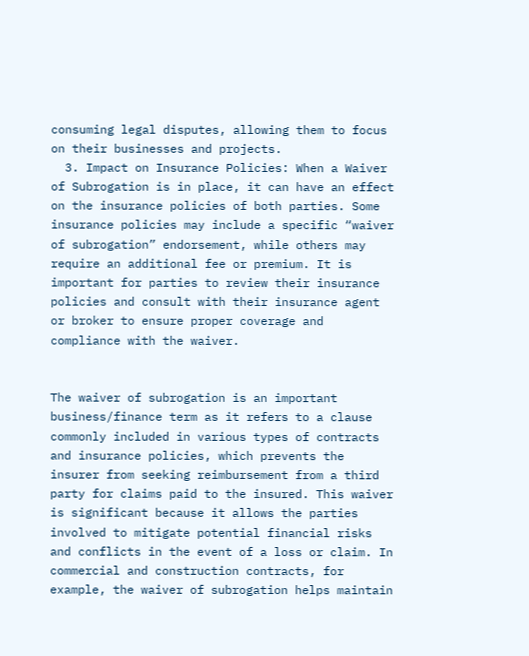consuming legal disputes, allowing them to focus on their businesses and projects.
  3. Impact on Insurance Policies: When a Waiver of Subrogation is in place, it can have an effect on the insurance policies of both parties. Some insurance policies may include a specific “waiver of subrogation” endorsement, while others may require an additional fee or premium. It is important for parties to review their insurance policies and consult with their insurance agent or broker to ensure proper coverage and compliance with the waiver.


The waiver of subrogation is an important business/finance term as it refers to a clause commonly included in various types of contracts and insurance policies, which prevents the insurer from seeking reimbursement from a third party for claims paid to the insured. This waiver is significant because it allows the parties involved to mitigate potential financial risks and conflicts in the event of a loss or claim. In commercial and construction contracts, for example, the waiver of subrogation helps maintain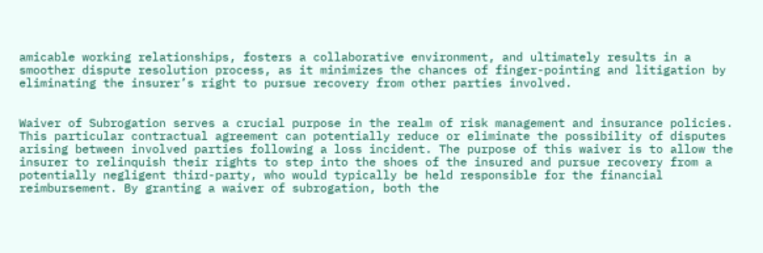amicable working relationships, fosters a collaborative environment, and ultimately results in a smoother dispute resolution process, as it minimizes the chances of finger-pointing and litigation by eliminating the insurer’s right to pursue recovery from other parties involved.


Waiver of Subrogation serves a crucial purpose in the realm of risk management and insurance policies. This particular contractual agreement can potentially reduce or eliminate the possibility of disputes arising between involved parties following a loss incident. The purpose of this waiver is to allow the insurer to relinquish their rights to step into the shoes of the insured and pursue recovery from a potentially negligent third-party, who would typically be held responsible for the financial reimbursement. By granting a waiver of subrogation, both the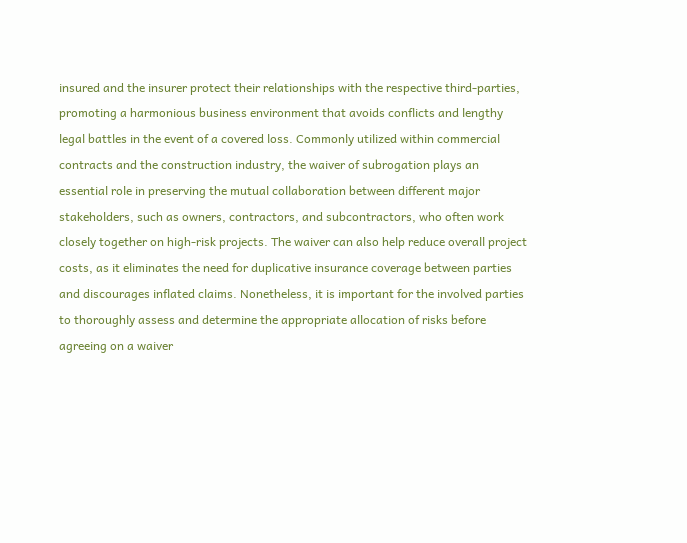insured and the insurer protect their relationships with the respective third-parties, promoting a harmonious business environment that avoids conflicts and lengthy legal battles in the event of a covered loss. Commonly utilized within commercial contracts and the construction industry, the waiver of subrogation plays an essential role in preserving the mutual collaboration between different major stakeholders, such as owners, contractors, and subcontractors, who often work closely together on high-risk projects. The waiver can also help reduce overall project costs, as it eliminates the need for duplicative insurance coverage between parties and discourages inflated claims. Nonetheless, it is important for the involved parties to thoroughly assess and determine the appropriate allocation of risks before agreeing on a waiver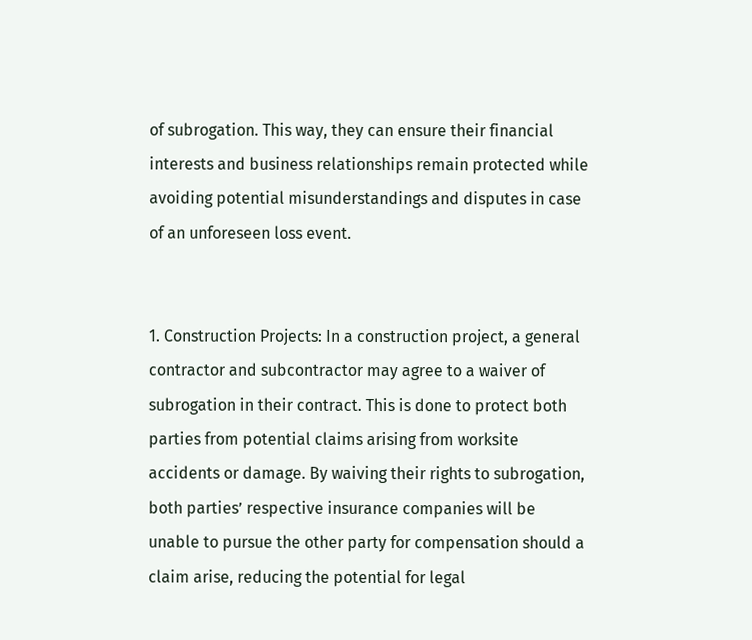of subrogation. This way, they can ensure their financial interests and business relationships remain protected while avoiding potential misunderstandings and disputes in case of an unforeseen loss event.


1. Construction Projects: In a construction project, a general contractor and subcontractor may agree to a waiver of subrogation in their contract. This is done to protect both parties from potential claims arising from worksite accidents or damage. By waiving their rights to subrogation, both parties’ respective insurance companies will be unable to pursue the other party for compensation should a claim arise, reducing the potential for legal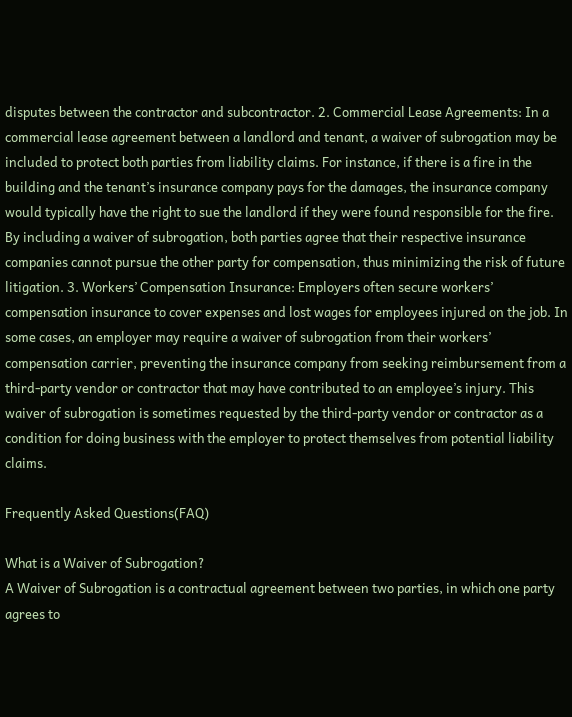disputes between the contractor and subcontractor. 2. Commercial Lease Agreements: In a commercial lease agreement between a landlord and tenant, a waiver of subrogation may be included to protect both parties from liability claims. For instance, if there is a fire in the building and the tenant’s insurance company pays for the damages, the insurance company would typically have the right to sue the landlord if they were found responsible for the fire. By including a waiver of subrogation, both parties agree that their respective insurance companies cannot pursue the other party for compensation, thus minimizing the risk of future litigation. 3. Workers’ Compensation Insurance: Employers often secure workers’ compensation insurance to cover expenses and lost wages for employees injured on the job. In some cases, an employer may require a waiver of subrogation from their workers’ compensation carrier, preventing the insurance company from seeking reimbursement from a third-party vendor or contractor that may have contributed to an employee’s injury. This waiver of subrogation is sometimes requested by the third-party vendor or contractor as a condition for doing business with the employer to protect themselves from potential liability claims.

Frequently Asked Questions(FAQ)

What is a Waiver of Subrogation?
A Waiver of Subrogation is a contractual agreement between two parties, in which one party agrees to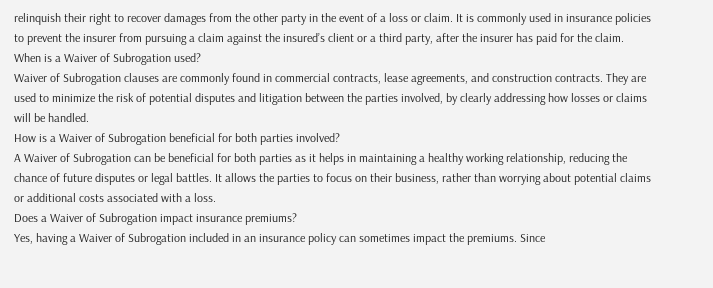relinquish their right to recover damages from the other party in the event of a loss or claim. It is commonly used in insurance policies to prevent the insurer from pursuing a claim against the insured’s client or a third party, after the insurer has paid for the claim.
When is a Waiver of Subrogation used?
Waiver of Subrogation clauses are commonly found in commercial contracts, lease agreements, and construction contracts. They are used to minimize the risk of potential disputes and litigation between the parties involved, by clearly addressing how losses or claims will be handled.
How is a Waiver of Subrogation beneficial for both parties involved?
A Waiver of Subrogation can be beneficial for both parties as it helps in maintaining a healthy working relationship, reducing the chance of future disputes or legal battles. It allows the parties to focus on their business, rather than worrying about potential claims or additional costs associated with a loss.
Does a Waiver of Subrogation impact insurance premiums?
Yes, having a Waiver of Subrogation included in an insurance policy can sometimes impact the premiums. Since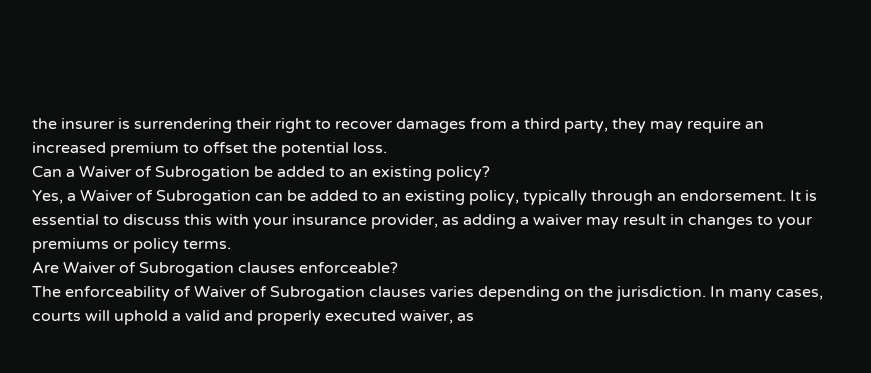the insurer is surrendering their right to recover damages from a third party, they may require an increased premium to offset the potential loss.
Can a Waiver of Subrogation be added to an existing policy?
Yes, a Waiver of Subrogation can be added to an existing policy, typically through an endorsement. It is essential to discuss this with your insurance provider, as adding a waiver may result in changes to your premiums or policy terms.
Are Waiver of Subrogation clauses enforceable?
The enforceability of Waiver of Subrogation clauses varies depending on the jurisdiction. In many cases, courts will uphold a valid and properly executed waiver, as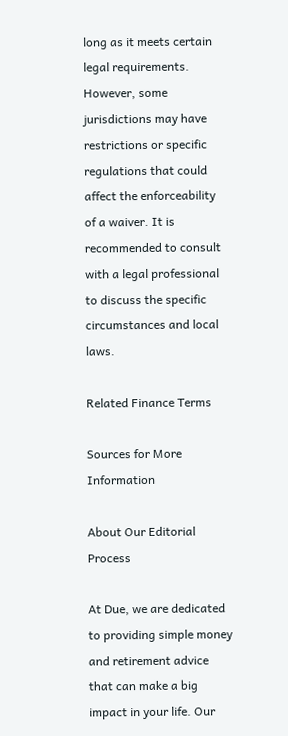long as it meets certain legal requirements. However, some jurisdictions may have restrictions or specific regulations that could affect the enforceability of a waiver. It is recommended to consult with a legal professional to discuss the specific circumstances and local laws.

Related Finance Terms

Sources for More Information

About Our Editorial Process

At Due, we are dedicated to providing simple money and retirement advice that can make a big impact in your life. Our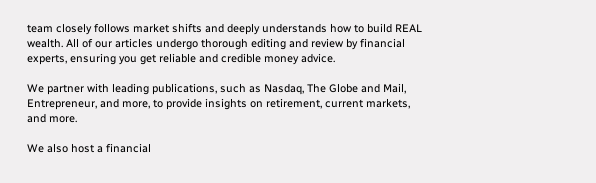team closely follows market shifts and deeply understands how to build REAL wealth. All of our articles undergo thorough editing and review by financial experts, ensuring you get reliable and credible money advice.

We partner with leading publications, such as Nasdaq, The Globe and Mail, Entrepreneur, and more, to provide insights on retirement, current markets, and more.

We also host a financial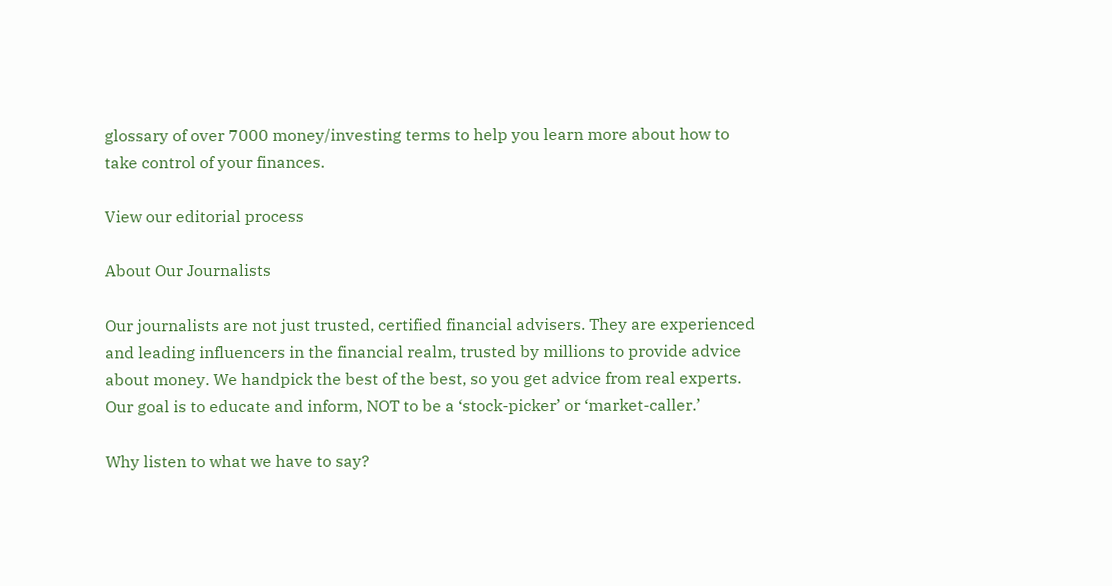glossary of over 7000 money/investing terms to help you learn more about how to take control of your finances.

View our editorial process

About Our Journalists

Our journalists are not just trusted, certified financial advisers. They are experienced and leading influencers in the financial realm, trusted by millions to provide advice about money. We handpick the best of the best, so you get advice from real experts. Our goal is to educate and inform, NOT to be a ‘stock-picker’ or ‘market-caller.’

Why listen to what we have to say?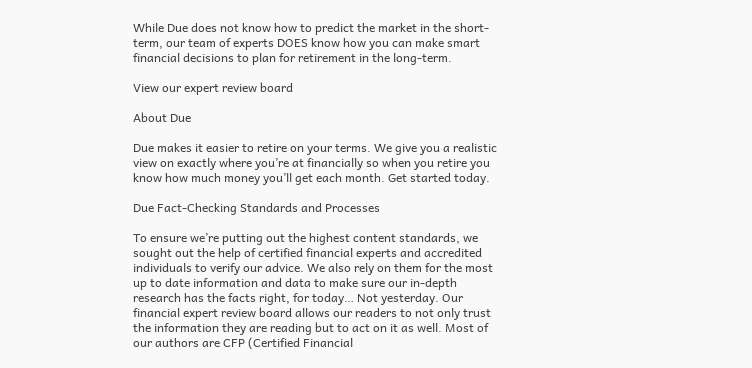While Due does not know how to predict the market in the short-term, our team of experts DOES know how you can make smart financial decisions to plan for retirement in the long-term.

View our expert review board

About Due

Due makes it easier to retire on your terms. We give you a realistic view on exactly where you’re at financially so when you retire you know how much money you’ll get each month. Get started today.

Due Fact-Checking Standards and Processes

To ensure we’re putting out the highest content standards, we sought out the help of certified financial experts and accredited individuals to verify our advice. We also rely on them for the most up to date information and data to make sure our in-depth research has the facts right, for today… Not yesterday. Our financial expert review board allows our readers to not only trust the information they are reading but to act on it as well. Most of our authors are CFP (Certified Financial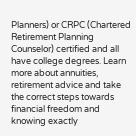Planners) or CRPC (Chartered Retirement Planning Counselor) certified and all have college degrees. Learn more about annuities, retirement advice and take the correct steps towards financial freedom and knowing exactly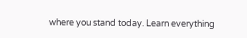where you stand today. Learn everything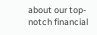about our top-notch financial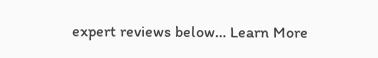expert reviews below… Learn More